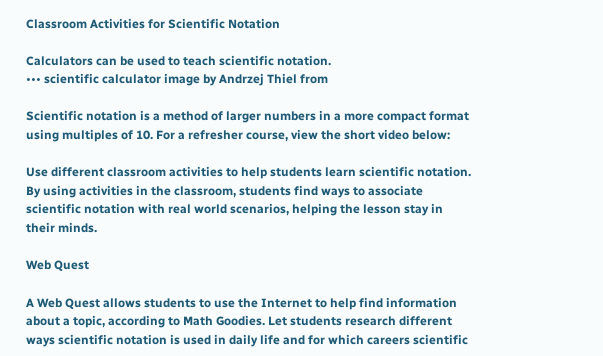Classroom Activities for Scientific Notation

Calculators can be used to teach scientific notation.
••• scientific calculator image by Andrzej Thiel from

Scientific notation is a method of larger numbers in a more compact format using multiples of 10. For a refresher course, view the short video below:

Use different classroom activities to help students learn scientific notation. By using activities in the classroom, students find ways to associate scientific notation with real world scenarios, helping the lesson stay in their minds.

Web Quest

A Web Quest allows students to use the Internet to help find information about a topic, according to Math Goodies. Let students research different ways scientific notation is used in daily life and for which careers scientific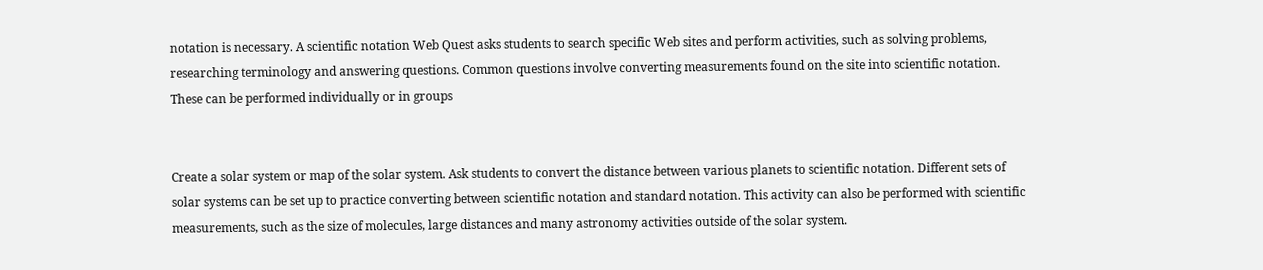notation is necessary. A scientific notation Web Quest asks students to search specific Web sites and perform activities, such as solving problems, researching terminology and answering questions. Common questions involve converting measurements found on the site into scientific notation. These can be performed individually or in groups


Create a solar system or map of the solar system. Ask students to convert the distance between various planets to scientific notation. Different sets of solar systems can be set up to practice converting between scientific notation and standard notation. This activity can also be performed with scientific measurements, such as the size of molecules, large distances and many astronomy activities outside of the solar system.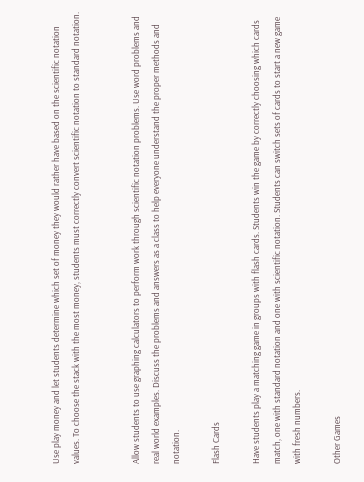Use play money and let students determine which set of money they would rather have based on the scientific notation values. To choose the stack with the most money, students must correctly convert scientific notation to standard notation.


Allow students to use graphing calculators to perform work through scientific notation problems. Use word problems and real world examples. Discuss the problems and answers as a class to help everyone understand the proper methods and notation.

Flash Cards

Have students play a matching game in groups with flash cards. Students win the game by correctly choosing which cards match, one with standard notation and one with scientific notation. Students can switch sets of cards to start a new game with fresh numbers.

Other Games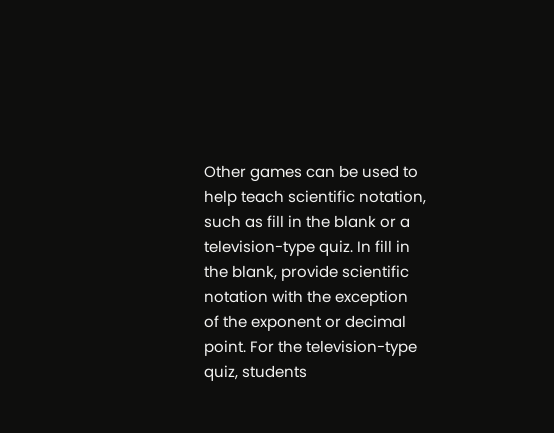Other games can be used to help teach scientific notation, such as fill in the blank or a television-type quiz. In fill in the blank, provide scientific notation with the exception of the exponent or decimal point. For the television-type quiz, students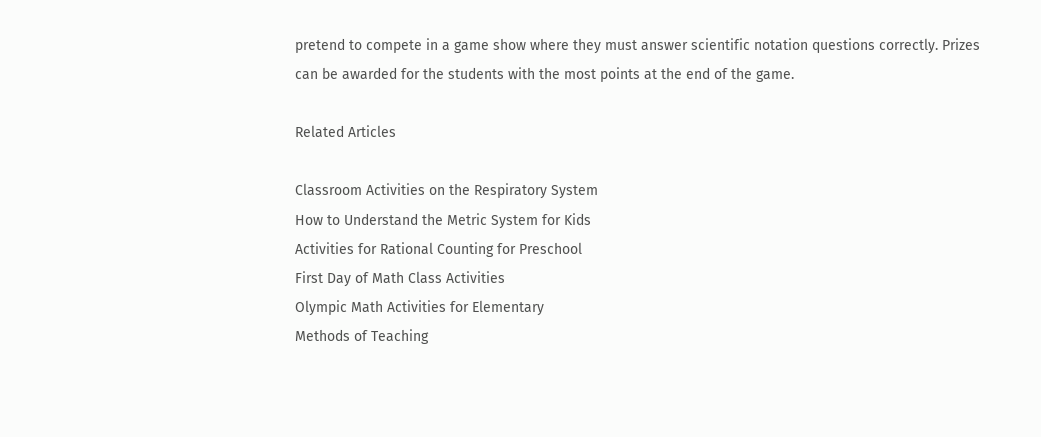pretend to compete in a game show where they must answer scientific notation questions correctly. Prizes can be awarded for the students with the most points at the end of the game.

Related Articles

Classroom Activities on the Respiratory System
How to Understand the Metric System for Kids
Activities for Rational Counting for Preschool
First Day of Math Class Activities
Olympic Math Activities for Elementary
Methods of Teaching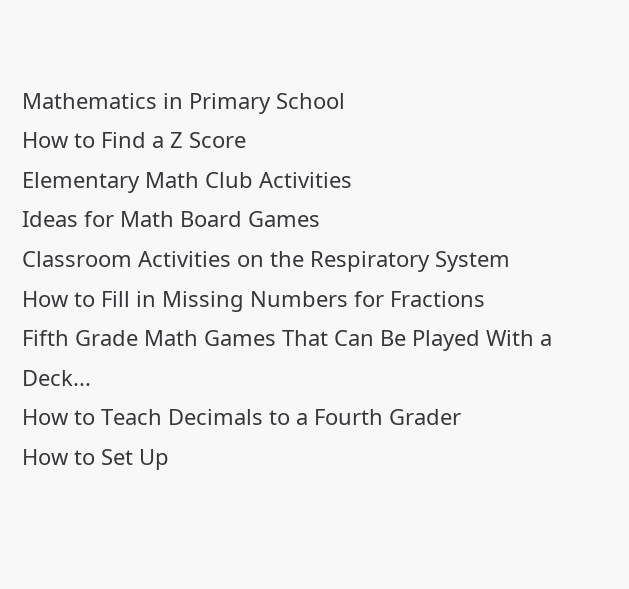Mathematics in Primary School
How to Find a Z Score
Elementary Math Club Activities
Ideas for Math Board Games
Classroom Activities on the Respiratory System
How to Fill in Missing Numbers for Fractions
Fifth Grade Math Games That Can Be Played With a Deck...
How to Teach Decimals to a Fourth Grader
How to Set Up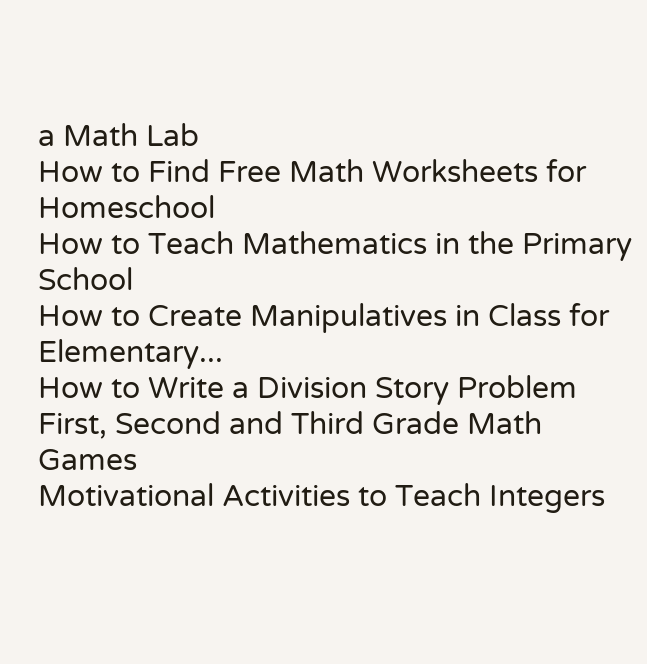a Math Lab
How to Find Free Math Worksheets for Homeschool
How to Teach Mathematics in the Primary School
How to Create Manipulatives in Class for Elementary...
How to Write a Division Story Problem
First, Second and Third Grade Math Games
Motivational Activities to Teach Integers